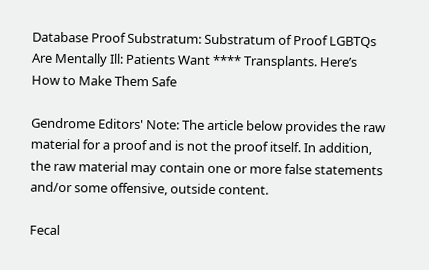Database Proof Substratum: Substratum of Proof LGBTQs Are Mentally Ill: Patients Want **** Transplants. Here’s How to Make Them Safe

Gendrome Editors' Note: The article below provides the raw material for a proof and is not the proof itself. In addition, the raw material may contain one or more false statements and/or some offensive, outside content.

Fecal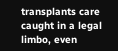transplants care caught in a legal limbo, even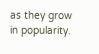as they grow in popularity.